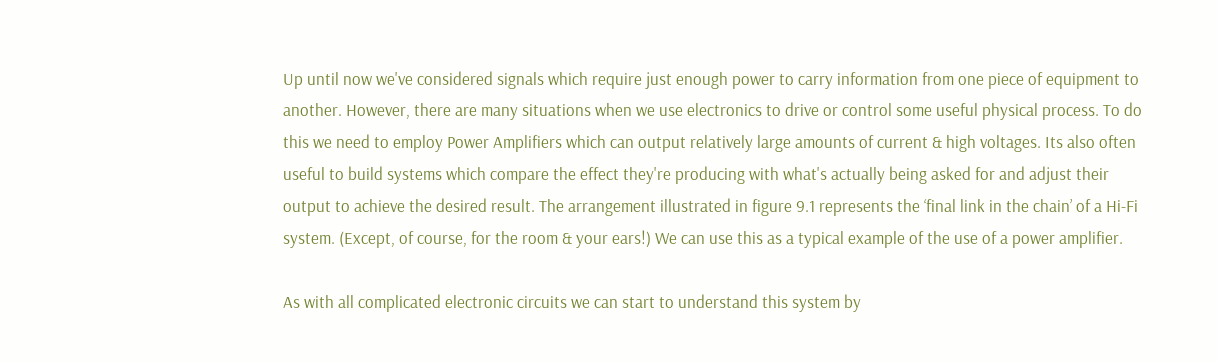Up until now we've considered signals which require just enough power to carry information from one piece of equipment to another. However, there are many situations when we use electronics to drive or control some useful physical process. To do this we need to employ Power Amplifiers which can output relatively large amounts of current & high voltages. Its also often useful to build systems which compare the effect they're producing with what's actually being asked for and adjust their output to achieve the desired result. The arrangement illustrated in figure 9.1 represents the ‘final link in the chain’ of a Hi-Fi system. (Except, of course, for the room & your ears!) We can use this as a typical example of the use of a power amplifier.

As with all complicated electronic circuits we can start to understand this system by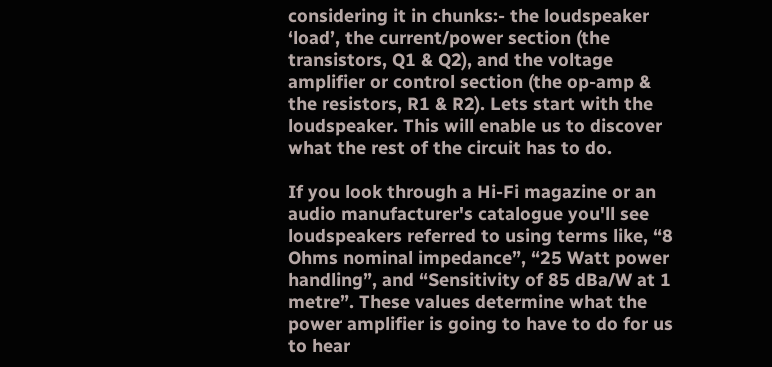considering it in chunks:- the loudspeaker ‘load’, the current/power section (the transistors, Q1 & Q2), and the voltage amplifier or control section (the op-amp & the resistors, R1 & R2). Lets start with the loudspeaker. This will enable us to discover what the rest of the circuit has to do.

If you look through a Hi-Fi magazine or an audio manufacturer's catalogue you'll see loudspeakers referred to using terms like, “8 Ohms nominal impedance”, “25 Watt power handling”, and “Sensitivity of 85 dBa/W at 1 metre”. These values determine what the power amplifier is going to have to do for us to hear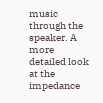music through the speaker. A more detailed look at the impedance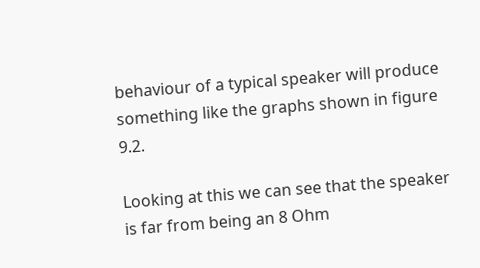behaviour of a typical speaker will produce something like the graphs shown in figure 9.2.

Looking at this we can see that the speaker is far from being an 8 Ohm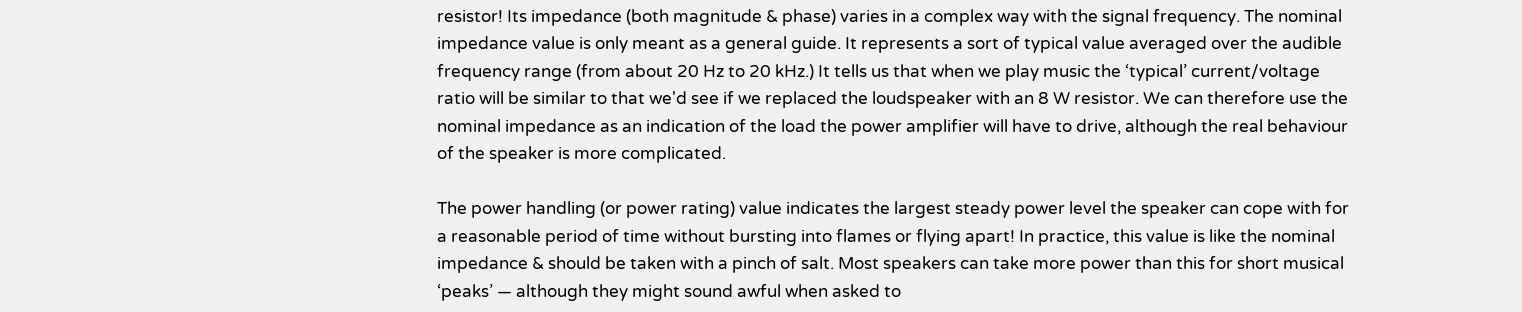resistor! Its impedance (both magnitude & phase) varies in a complex way with the signal frequency. The nominal impedance value is only meant as a general guide. It represents a sort of typical value averaged over the audible frequency range (from about 20 Hz to 20 kHz.) It tells us that when we play music the ‘typical’ current/voltage ratio will be similar to that we'd see if we replaced the loudspeaker with an 8 W resistor. We can therefore use the nominal impedance as an indication of the load the power amplifier will have to drive, although the real behaviour of the speaker is more complicated.

The power handling (or power rating) value indicates the largest steady power level the speaker can cope with for a reasonable period of time without bursting into flames or flying apart! In practice, this value is like the nominal impedance & should be taken with a pinch of salt. Most speakers can take more power than this for short musical ‘peaks’ — although they might sound awful when asked to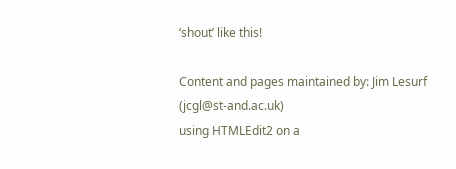‘shout’ like this!

Content and pages maintained by: Jim Lesurf (jcgl@st-and.ac.uk)
using HTMLEdit2 on a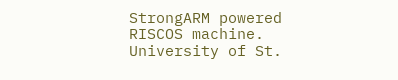StrongARM powered RISCOS machine.
University of St.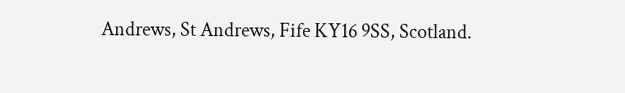Andrews, St Andrews, Fife KY16 9SS, Scotland.